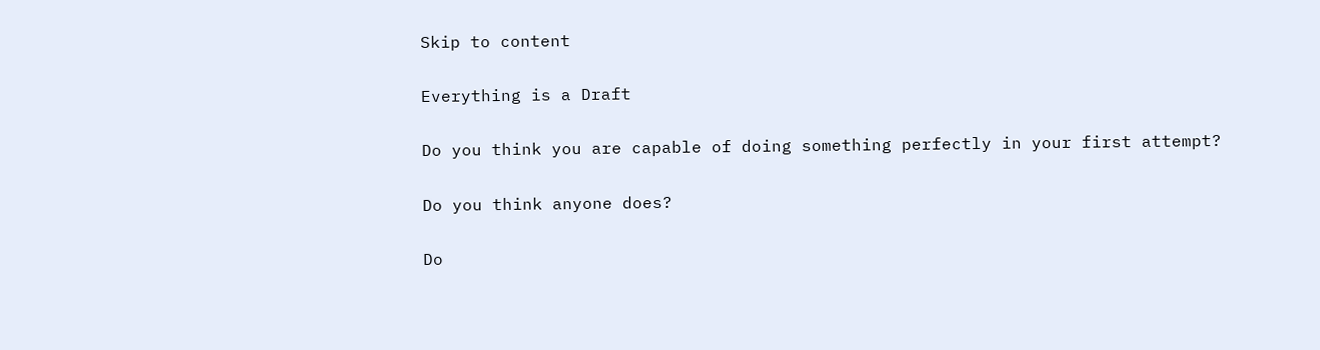Skip to content

Everything is a Draft

Do you think you are capable of doing something perfectly in your first attempt?

Do you think anyone does?

Do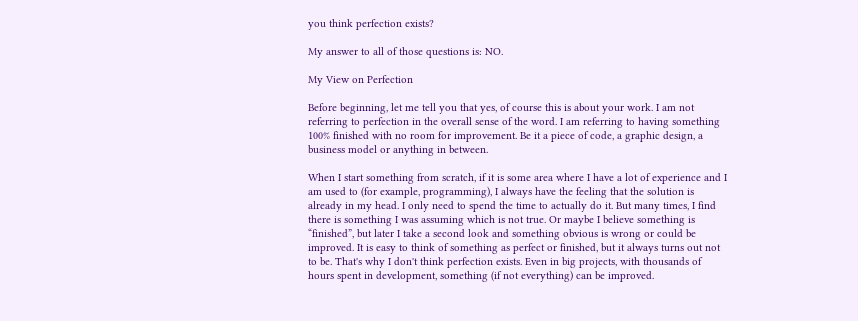you think perfection exists?

My answer to all of those questions is: NO.

My View on Perfection

Before beginning, let me tell you that yes, of course this is about your work. I am not referring to perfection in the overall sense of the word. I am referring to having something 100% finished with no room for improvement. Be it a piece of code, a graphic design, a business model or anything in between.

When I start something from scratch, if it is some area where I have a lot of experience and I am used to (for example, programming), I always have the feeling that the solution is already in my head. I only need to spend the time to actually do it. But many times, I find there is something I was assuming which is not true. Or maybe I believe something is “finished”, but later I take a second look and something obvious is wrong or could be improved. It is easy to think of something as perfect or finished, but it always turns out not to be. That's why I don't think perfection exists. Even in big projects, with thousands of hours spent in development, something (if not everything) can be improved.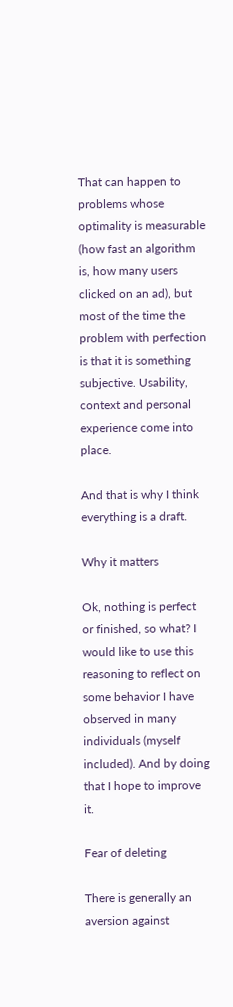That can happen to problems whose optimality is measurable (how fast an algorithm is, how many users clicked on an ad), but most of the time the problem with perfection is that it is something subjective. Usability, context and personal experience come into place.

And that is why I think everything is a draft.

Why it matters

Ok, nothing is perfect or finished, so what? I would like to use this reasoning to reflect on some behavior I have observed in many individuals (myself included). And by doing that I hope to improve it.

Fear of deleting

There is generally an aversion against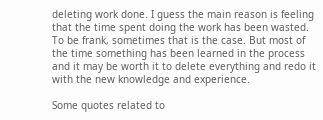deleting work done. I guess the main reason is feeling that the time spent doing the work has been wasted. To be frank, sometimes that is the case. But most of the time something has been learned in the process and it may be worth it to delete everything and redo it with the new knowledge and experience.

Some quotes related to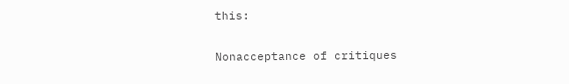this:

Nonacceptance of critiques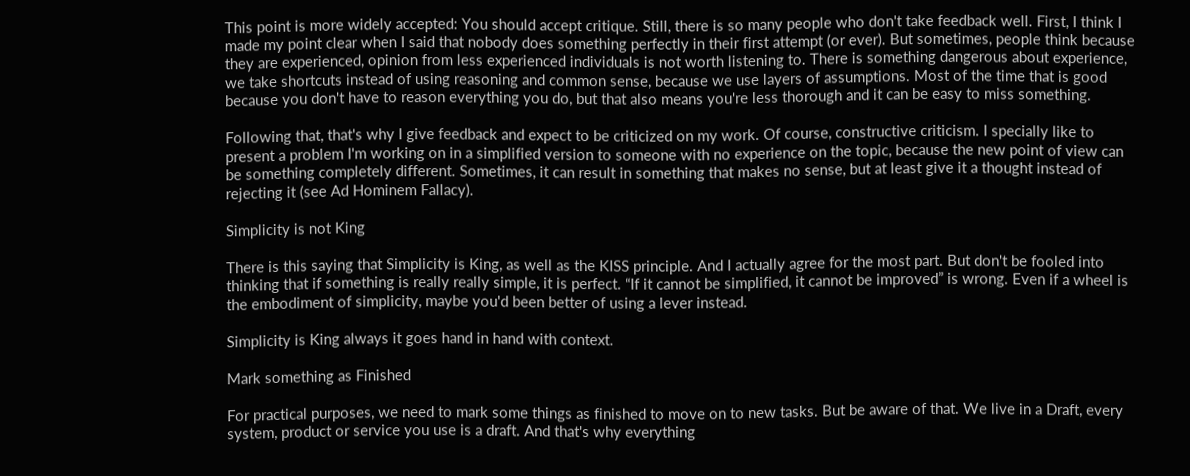This point is more widely accepted: You should accept critique. Still, there is so many people who don't take feedback well. First, I think I made my point clear when I said that nobody does something perfectly in their first attempt (or ever). But sometimes, people think because they are experienced, opinion from less experienced individuals is not worth listening to. There is something dangerous about experience, we take shortcuts instead of using reasoning and common sense, because we use layers of assumptions. Most of the time that is good because you don't have to reason everything you do, but that also means you're less thorough and it can be easy to miss something.

Following that, that's why I give feedback and expect to be criticized on my work. Of course, constructive criticism. I specially like to present a problem I'm working on in a simplified version to someone with no experience on the topic, because the new point of view can be something completely different. Sometimes, it can result in something that makes no sense, but at least give it a thought instead of rejecting it (see Ad Hominem Fallacy).

Simplicity is not King

There is this saying that Simplicity is King, as well as the KISS principle. And I actually agree for the most part. But don't be fooled into thinking that if something is really really simple, it is perfect. “If it cannot be simplified, it cannot be improved” is wrong. Even if a wheel is the embodiment of simplicity, maybe you'd been better of using a lever instead.

Simplicity is King always it goes hand in hand with context.

Mark something as Finished

For practical purposes, we need to mark some things as finished to move on to new tasks. But be aware of that. We live in a Draft, every system, product or service you use is a draft. And that's why everything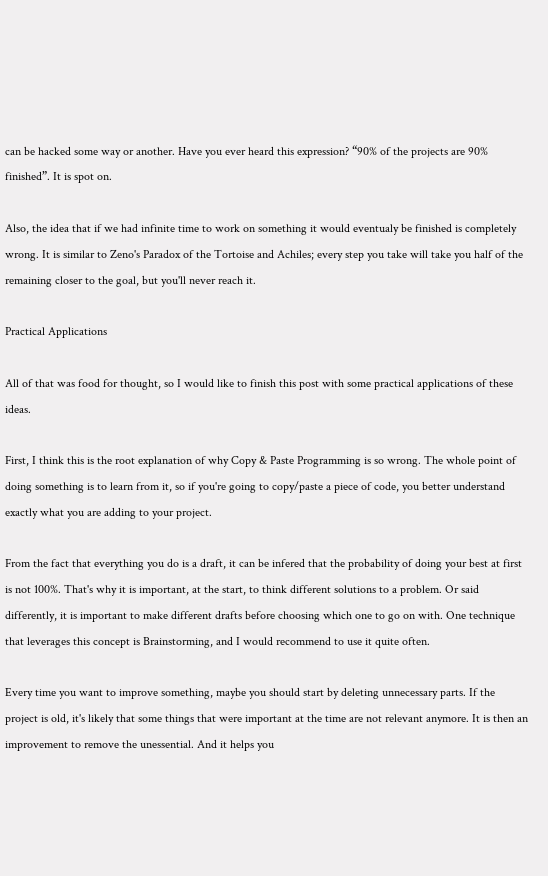can be hacked some way or another. Have you ever heard this expression? “90% of the projects are 90% finished”. It is spot on.

Also, the idea that if we had infinite time to work on something it would eventualy be finished is completely wrong. It is similar to Zeno's Paradox of the Tortoise and Achiles; every step you take will take you half of the remaining closer to the goal, but you'll never reach it.

Practical Applications

All of that was food for thought, so I would like to finish this post with some practical applications of these ideas.

First, I think this is the root explanation of why Copy & Paste Programming is so wrong. The whole point of doing something is to learn from it, so if you're going to copy/paste a piece of code, you better understand exactly what you are adding to your project.

From the fact that everything you do is a draft, it can be infered that the probability of doing your best at first is not 100%. That's why it is important, at the start, to think different solutions to a problem. Or said differently, it is important to make different drafts before choosing which one to go on with. One technique that leverages this concept is Brainstorming, and I would recommend to use it quite often.

Every time you want to improve something, maybe you should start by deleting unnecessary parts. If the project is old, it's likely that some things that were important at the time are not relevant anymore. It is then an improvement to remove the unessential. And it helps you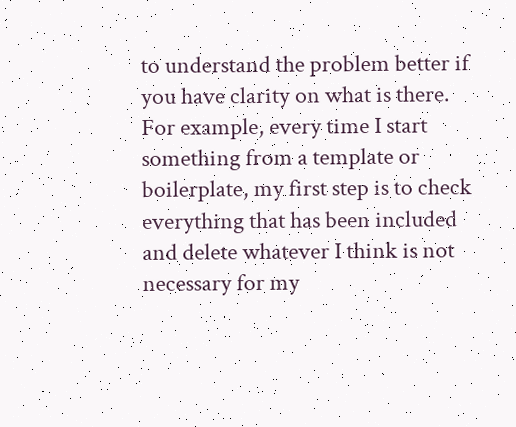to understand the problem better if you have clarity on what is there. For example, every time I start something from a template or boilerplate, my first step is to check everything that has been included and delete whatever I think is not necessary for my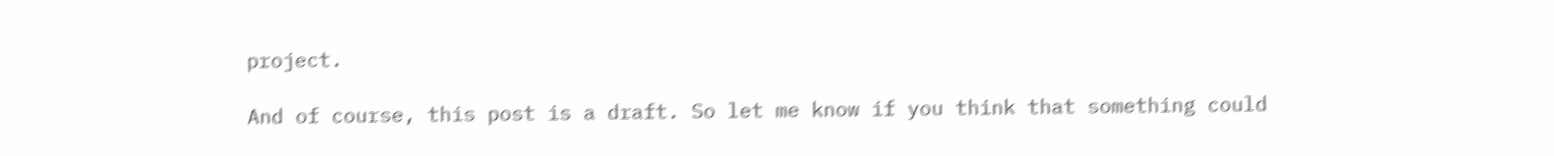project.

And of course, this post is a draft. So let me know if you think that something could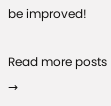be improved!

Read more posts →